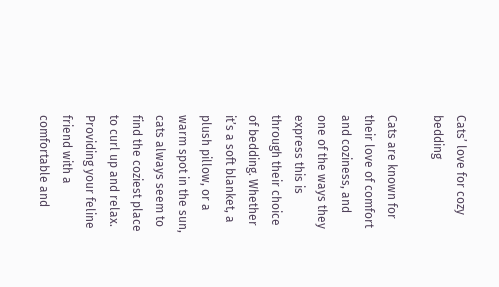Cats’ love for cozy bedding

Cats are known for their love of comfort and coziness, and one of the ways they express this is through their choice of bedding. Whether it’s a soft blanket, a plush pillow, or a warm spot in the sun, cats always seem to find the coziest place to curl up and relax. Providing your feline friend with a comfortable and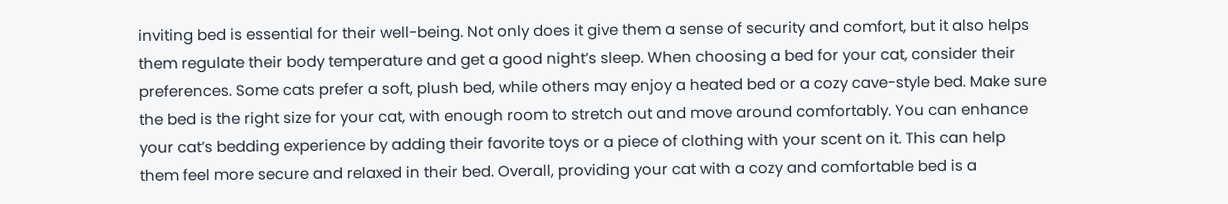inviting bed is essential for their well-being. Not only does it give them a sense of security and comfort, but it also helps them regulate their body temperature and get a good night’s sleep. When choosing a bed for your cat, consider their preferences. Some cats prefer a soft, plush bed, while others may enjoy a heated bed or a cozy cave-style bed. Make sure the bed is the right size for your cat, with enough room to stretch out and move around comfortably. You can enhance your cat’s bedding experience by adding their favorite toys or a piece of clothing with your scent on it. This can help them feel more secure and relaxed in their bed. Overall, providing your cat with a cozy and comfortable bed is a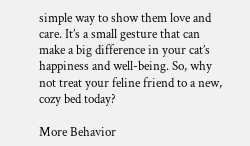simple way to show them love and care. It’s a small gesture that can make a big difference in your cat’s happiness and well-being. So, why not treat your feline friend to a new, cozy bed today?

More Behavior